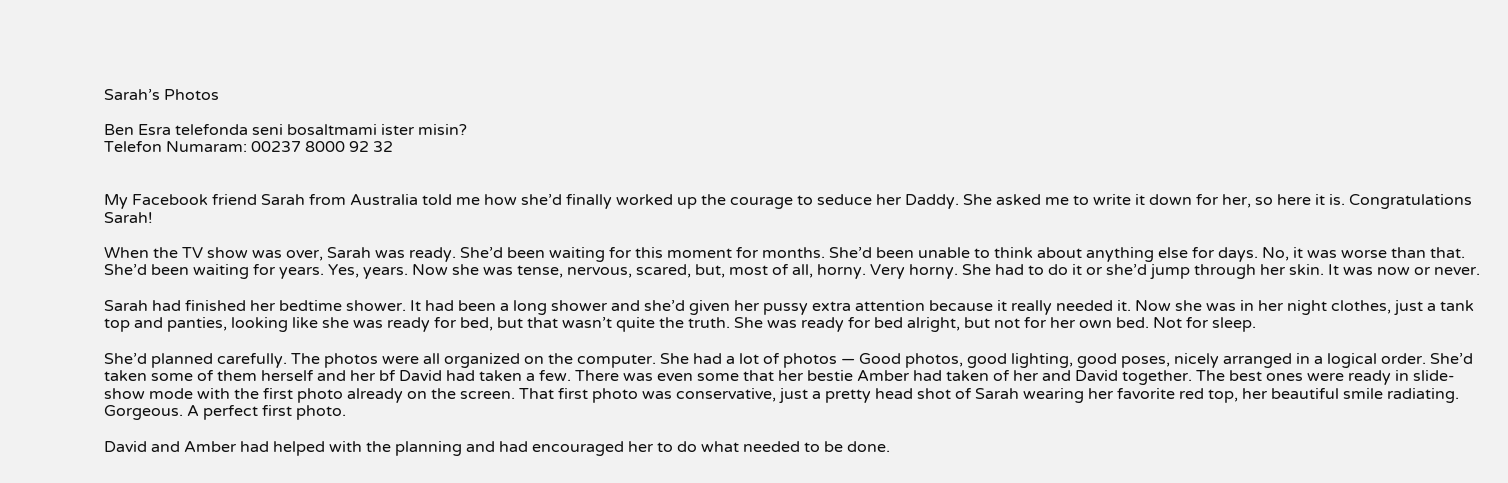Sarah’s Photos

Ben Esra telefonda seni bosaltmami ister misin?
Telefon Numaram: 00237 8000 92 32


My Facebook friend Sarah from Australia told me how she’d finally worked up the courage to seduce her Daddy. She asked me to write it down for her, so here it is. Congratulations Sarah!

When the TV show was over, Sarah was ready. She’d been waiting for this moment for months. She’d been unable to think about anything else for days. No, it was worse than that. She’d been waiting for years. Yes, years. Now she was tense, nervous, scared, but, most of all, horny. Very horny. She had to do it or she’d jump through her skin. It was now or never.

Sarah had finished her bedtime shower. It had been a long shower and she’d given her pussy extra attention because it really needed it. Now she was in her night clothes, just a tank top and panties, looking like she was ready for bed, but that wasn’t quite the truth. She was ready for bed alright, but not for her own bed. Not for sleep.

She’d planned carefully. The photos were all organized on the computer. She had a lot of photos — Good photos, good lighting, good poses, nicely arranged in a logical order. She’d taken some of them herself and her bf David had taken a few. There was even some that her bestie Amber had taken of her and David together. The best ones were ready in slide-show mode with the first photo already on the screen. That first photo was conservative, just a pretty head shot of Sarah wearing her favorite red top, her beautiful smile radiating. Gorgeous. A perfect first photo.

David and Amber had helped with the planning and had encouraged her to do what needed to be done.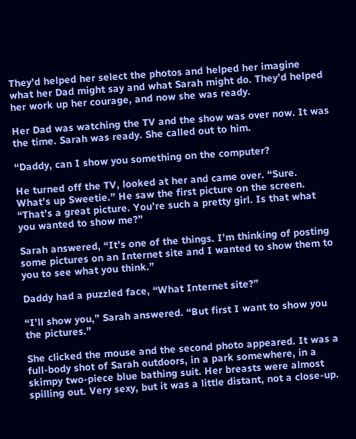They’d helped her select the photos and helped her imagine what her Dad might say and what Sarah might do. They’d helped her work up her courage, and now she was ready.

Her Dad was watching the TV and the show was over now. It was the time. Sarah was ready. She called out to him.

“Daddy, can I show you something on the computer?

He turned off the TV, looked at her and came over. “Sure. What’s up Sweetie.” He saw the first picture on the screen. “That’s a great picture. You’re such a pretty girl. Is that what you wanted to show me?”

Sarah answered, “It’s one of the things. I’m thinking of posting some pictures on an Internet site and I wanted to show them to you to see what you think.”

Daddy had a puzzled face, “What Internet site?”

“I’ll show you,” Sarah answered. “But first I want to show you the pictures.”

She clicked the mouse and the second photo appeared. It was a full-body shot of Sarah outdoors, in a park somewhere, in a skimpy two-piece blue bathing suit. Her breasts were almost spilling out. Very sexy, but it was a little distant, not a close-up.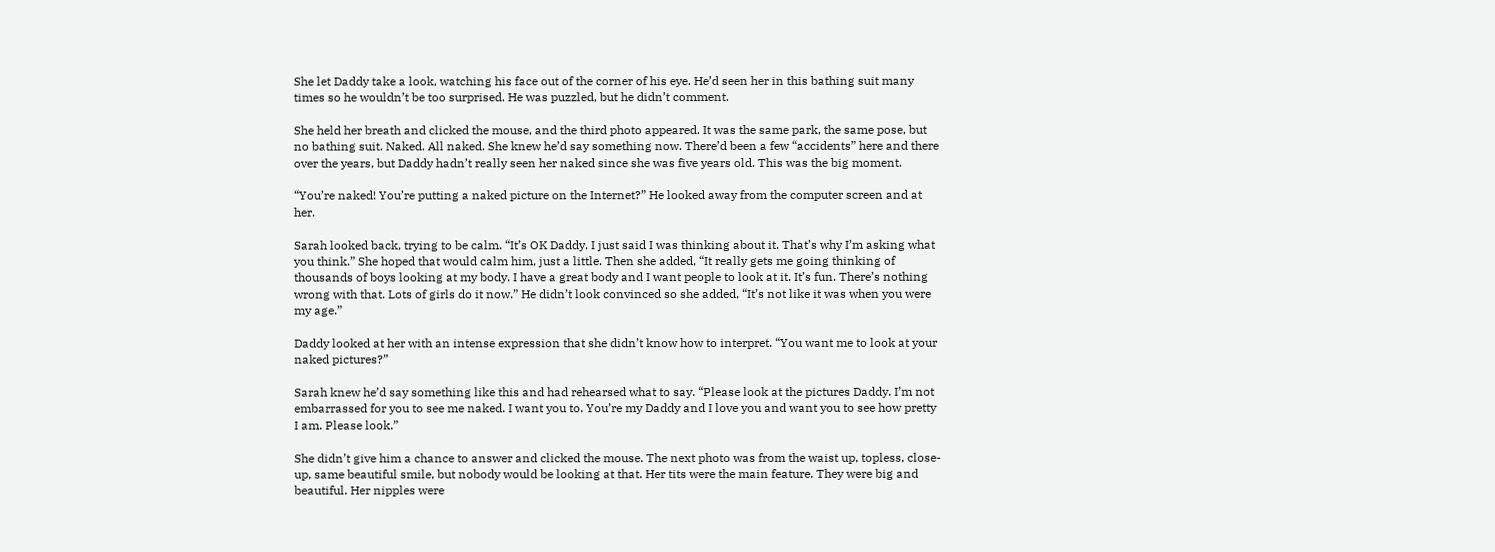She let Daddy take a look, watching his face out of the corner of his eye. He’d seen her in this bathing suit many times so he wouldn’t be too surprised. He was puzzled, but he didn’t comment.

She held her breath and clicked the mouse, and the third photo appeared. It was the same park, the same pose, but no bathing suit. Naked. All naked. She knew he’d say something now. There’d been a few “accidents” here and there over the years, but Daddy hadn’t really seen her naked since she was five years old. This was the big moment.

“You’re naked! You’re putting a naked picture on the Internet?” He looked away from the computer screen and at her.

Sarah looked back, trying to be calm. “It’s OK Daddy. I just said I was thinking about it. That’s why I’m asking what you think.” She hoped that would calm him, just a little. Then she added, “It really gets me going thinking of thousands of boys looking at my body. I have a great body and I want people to look at it. It’s fun. There’s nothing wrong with that. Lots of girls do it now.” He didn’t look convinced so she added, “It’s not like it was when you were my age.”

Daddy looked at her with an intense expression that she didn’t know how to interpret. “You want me to look at your naked pictures?”

Sarah knew he’d say something like this and had rehearsed what to say. “Please look at the pictures Daddy. I’m not embarrassed for you to see me naked. I want you to. You’re my Daddy and I love you and want you to see how pretty I am. Please look.”

She didn’t give him a chance to answer and clicked the mouse. The next photo was from the waist up, topless, close-up, same beautiful smile, but nobody would be looking at that. Her tits were the main feature. They were big and beautiful. Her nipples were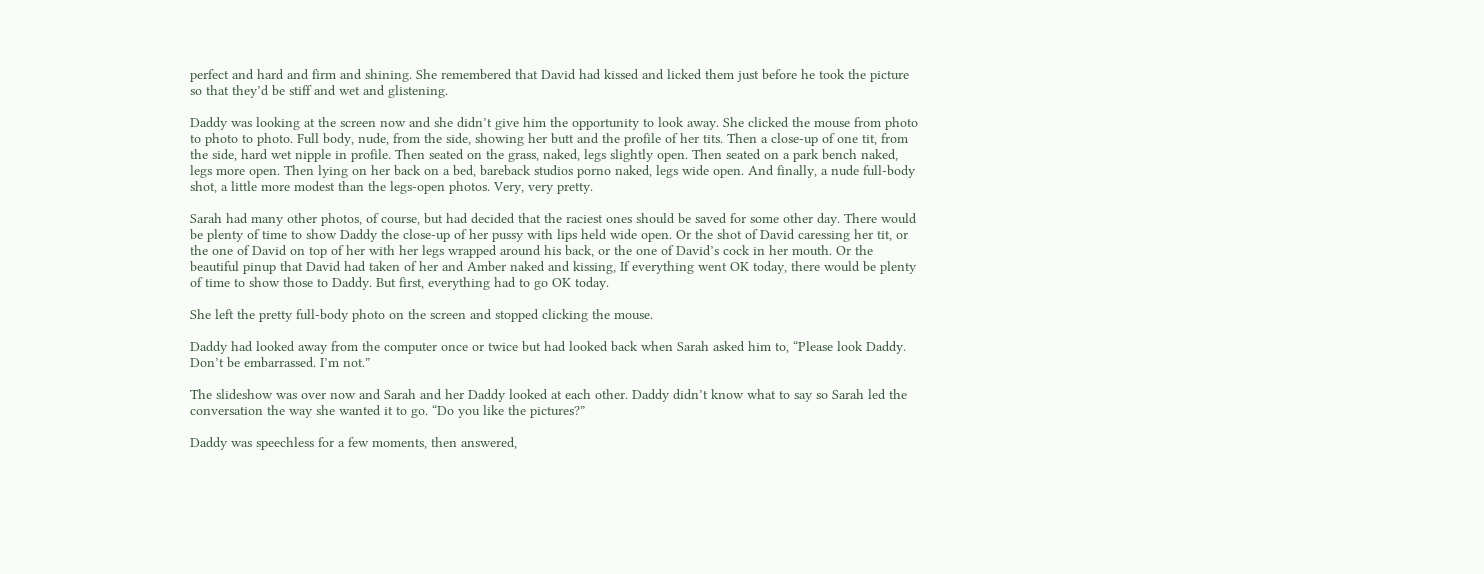perfect and hard and firm and shining. She remembered that David had kissed and licked them just before he took the picture so that they’d be stiff and wet and glistening.

Daddy was looking at the screen now and she didn’t give him the opportunity to look away. She clicked the mouse from photo to photo to photo. Full body, nude, from the side, showing her butt and the profile of her tits. Then a close-up of one tit, from the side, hard wet nipple in profile. Then seated on the grass, naked, legs slightly open. Then seated on a park bench naked, legs more open. Then lying on her back on a bed, bareback studios porno naked, legs wide open. And finally, a nude full-body shot, a little more modest than the legs-open photos. Very, very pretty.

Sarah had many other photos, of course, but had decided that the raciest ones should be saved for some other day. There would be plenty of time to show Daddy the close-up of her pussy with lips held wide open. Or the shot of David caressing her tit, or the one of David on top of her with her legs wrapped around his back, or the one of David’s cock in her mouth. Or the beautiful pinup that David had taken of her and Amber naked and kissing, If everything went OK today, there would be plenty of time to show those to Daddy. But first, everything had to go OK today.

She left the pretty full-body photo on the screen and stopped clicking the mouse.

Daddy had looked away from the computer once or twice but had looked back when Sarah asked him to, “Please look Daddy. Don’t be embarrassed. I’m not.”

The slideshow was over now and Sarah and her Daddy looked at each other. Daddy didn’t know what to say so Sarah led the conversation the way she wanted it to go. “Do you like the pictures?”

Daddy was speechless for a few moments, then answered,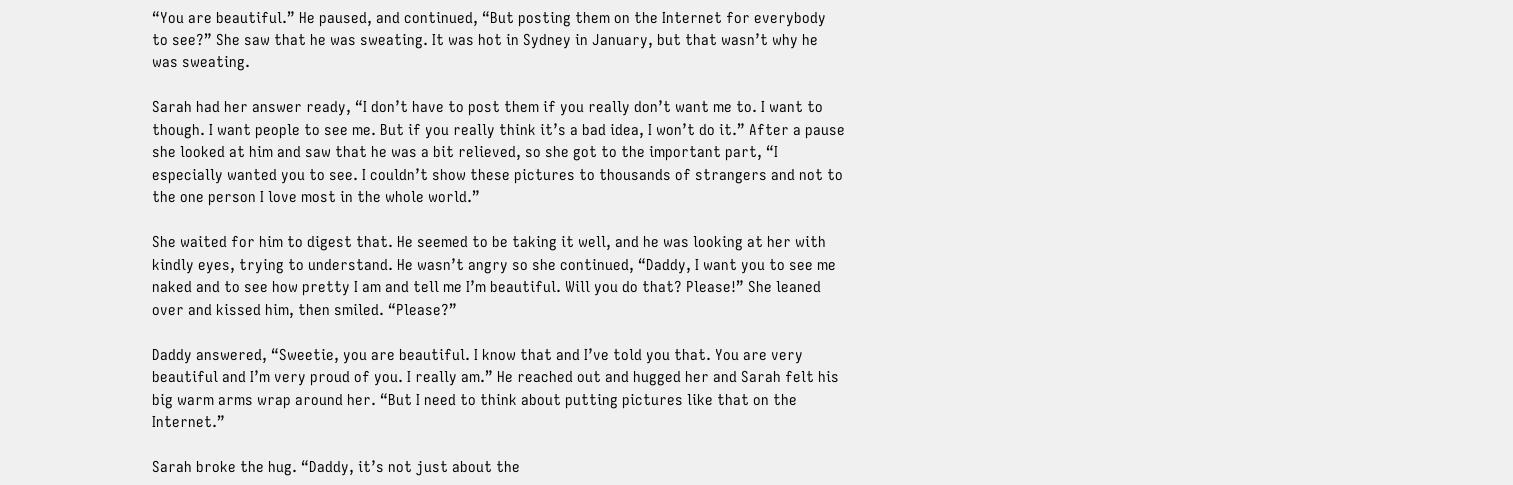“You are beautiful.” He paused, and continued, “But posting them on the Internet for everybody to see?” She saw that he was sweating. It was hot in Sydney in January, but that wasn’t why he was sweating.

Sarah had her answer ready, “I don’t have to post them if you really don’t want me to. I want to though. I want people to see me. But if you really think it’s a bad idea, I won’t do it.” After a pause she looked at him and saw that he was a bit relieved, so she got to the important part, “I especially wanted you to see. I couldn’t show these pictures to thousands of strangers and not to the one person I love most in the whole world.”

She waited for him to digest that. He seemed to be taking it well, and he was looking at her with kindly eyes, trying to understand. He wasn’t angry so she continued, “Daddy, I want you to see me naked and to see how pretty I am and tell me I’m beautiful. Will you do that? Please!” She leaned over and kissed him, then smiled. “Please?”

Daddy answered, “Sweetie, you are beautiful. I know that and I’ve told you that. You are very beautiful and I’m very proud of you. I really am.” He reached out and hugged her and Sarah felt his big warm arms wrap around her. “But I need to think about putting pictures like that on the Internet.”

Sarah broke the hug. “Daddy, it’s not just about the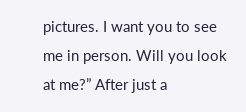pictures. I want you to see me in person. Will you look at me?” After just a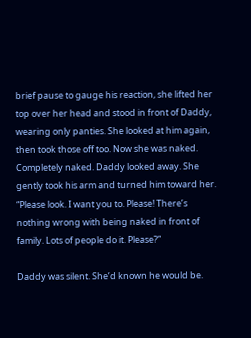brief pause to gauge his reaction, she lifted her top over her head and stood in front of Daddy, wearing only panties. She looked at him again, then took those off too. Now she was naked. Completely naked. Daddy looked away. She gently took his arm and turned him toward her. “Please look. I want you to. Please! There’s nothing wrong with being naked in front of family. Lots of people do it. Please?”

Daddy was silent. She’d known he would be.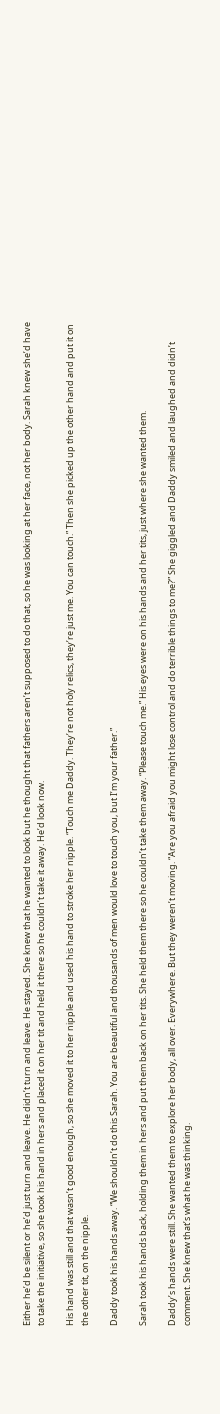Either he’d be silent or he’d just turn and leave. He didn’t turn and leave. He stayed. She knew that he wanted to look but he thought that fathers aren’t supposed to do that, so he was looking at her face, not her body. Sarah knew she’d have to take the initiative, so she took his hand in hers and placed it on her tit and held it there so he couldn’t take it away. He’d look now.

His hand was still and that wasn’t good enough, so she moved it to her nipple and used his hand to stroke her nipple. “Touch me Daddy. They’re not holy relics, they’re just me. You can touch.” Then she picked up the other hand and put it on the other tit, on the nipple.

Daddy took his hands away. “We shouldn’t do this Sarah. You are beautiful and thousands of men would love to touch you, but I’m your father.”

Sarah took his hands back, holding them in hers and put them back on her tits. She held them there so he couldn’t take them away. “Please touch me.” His eyes were on his hands and her tits, just where she wanted them.

Daddy’s hands were still. She wanted them to explore her body, all over. Everywhere. But they weren’t moving. “Are you afraid you might lose control and do terrible things to me?” She giggled and Daddy smiled and laughed and didn’t comment. She knew that’s what he was thinking.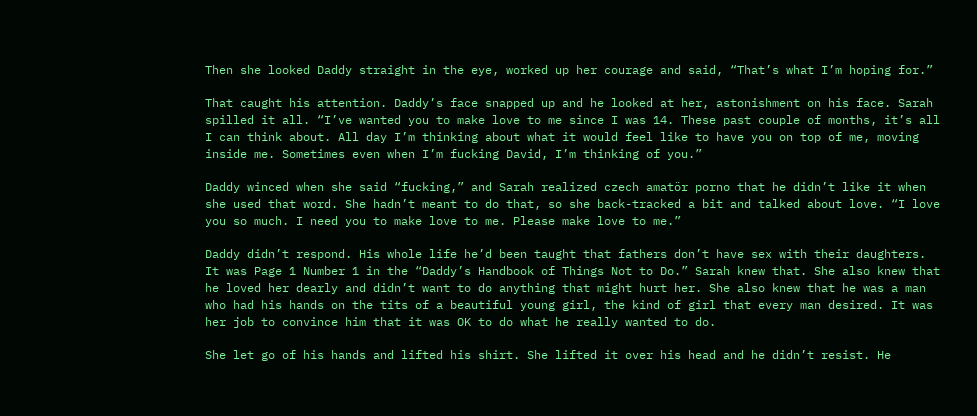Then she looked Daddy straight in the eye, worked up her courage and said, “That’s what I’m hoping for.”

That caught his attention. Daddy’s face snapped up and he looked at her, astonishment on his face. Sarah spilled it all. “I’ve wanted you to make love to me since I was 14. These past couple of months, it’s all I can think about. All day I’m thinking about what it would feel like to have you on top of me, moving inside me. Sometimes even when I’m fucking David, I’m thinking of you.”

Daddy winced when she said “fucking,” and Sarah realized czech amatör porno that he didn’t like it when she used that word. She hadn’t meant to do that, so she back-tracked a bit and talked about love. “I love you so much. I need you to make love to me. Please make love to me.”

Daddy didn’t respond. His whole life he’d been taught that fathers don’t have sex with their daughters. It was Page 1 Number 1 in the “Daddy’s Handbook of Things Not to Do.” Sarah knew that. She also knew that he loved her dearly and didn’t want to do anything that might hurt her. She also knew that he was a man who had his hands on the tits of a beautiful young girl, the kind of girl that every man desired. It was her job to convince him that it was OK to do what he really wanted to do.

She let go of his hands and lifted his shirt. She lifted it over his head and he didn’t resist. He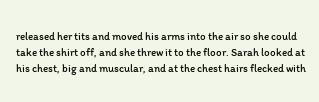released her tits and moved his arms into the air so she could take the shirt off, and she threw it to the floor. Sarah looked at his chest, big and muscular, and at the chest hairs flecked with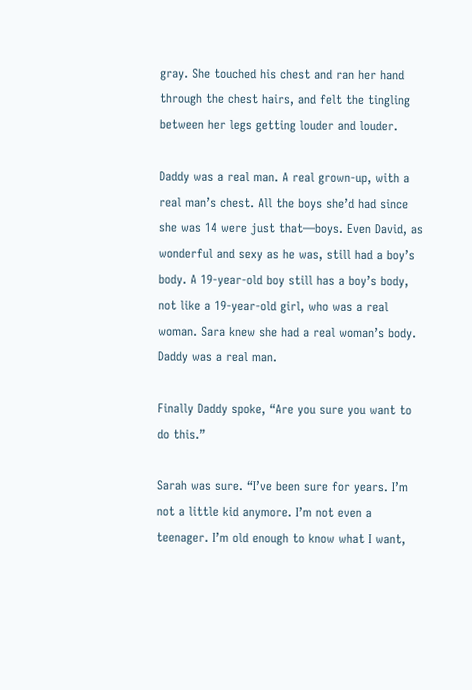gray. She touched his chest and ran her hand through the chest hairs, and felt the tingling between her legs getting louder and louder.

Daddy was a real man. A real grown-up, with a real man’s chest. All the boys she’d had since she was 14 were just that—boys. Even David, as wonderful and sexy as he was, still had a boy’s body. A 19-year-old boy still has a boy’s body, not like a 19-year-old girl, who was a real woman. Sara knew she had a real woman’s body. Daddy was a real man.

Finally Daddy spoke, “Are you sure you want to do this.”

Sarah was sure. “I’ve been sure for years. I’m not a little kid anymore. I’m not even a teenager. I’m old enough to know what I want,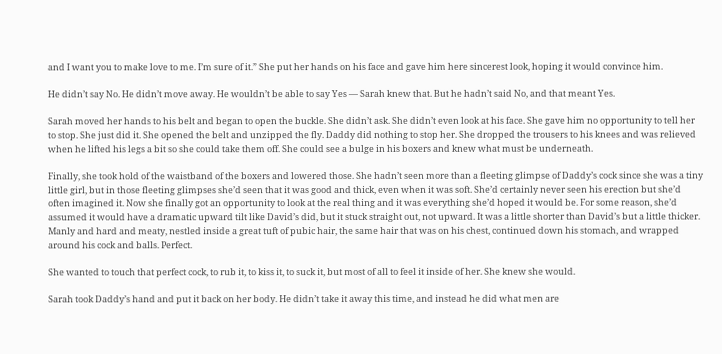and I want you to make love to me. I’m sure of it.” She put her hands on his face and gave him here sincerest look, hoping it would convince him.

He didn’t say No. He didn’t move away. He wouldn’t be able to say Yes — Sarah knew that. But he hadn’t said No, and that meant Yes.

Sarah moved her hands to his belt and began to open the buckle. She didn’t ask. She didn’t even look at his face. She gave him no opportunity to tell her to stop. She just did it. She opened the belt and unzipped the fly. Daddy did nothing to stop her. She dropped the trousers to his knees and was relieved when he lifted his legs a bit so she could take them off. She could see a bulge in his boxers and knew what must be underneath.

Finally, she took hold of the waistband of the boxers and lowered those. She hadn’t seen more than a fleeting glimpse of Daddy’s cock since she was a tiny little girl, but in those fleeting glimpses she’d seen that it was good and thick, even when it was soft. She’d certainly never seen his erection but she’d often imagined it. Now she finally got an opportunity to look at the real thing and it was everything she’d hoped it would be. For some reason, she’d assumed it would have a dramatic upward tilt like David’s did, but it stuck straight out, not upward. It was a little shorter than David’s but a little thicker. Manly and hard and meaty, nestled inside a great tuft of pubic hair, the same hair that was on his chest, continued down his stomach, and wrapped around his cock and balls. Perfect.

She wanted to touch that perfect cock, to rub it, to kiss it, to suck it, but most of all to feel it inside of her. She knew she would.

Sarah took Daddy’s hand and put it back on her body. He didn’t take it away this time, and instead he did what men are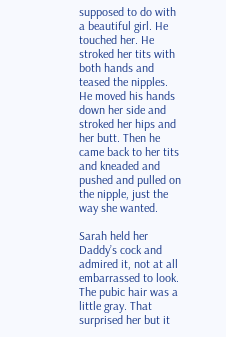supposed to do with a beautiful girl. He touched her. He stroked her tits with both hands and teased the nipples. He moved his hands down her side and stroked her hips and her butt. Then he came back to her tits and kneaded and pushed and pulled on the nipple, just the way she wanted.

Sarah held her Daddy’s cock and admired it, not at all embarrassed to look. The pubic hair was a little gray. That surprised her but it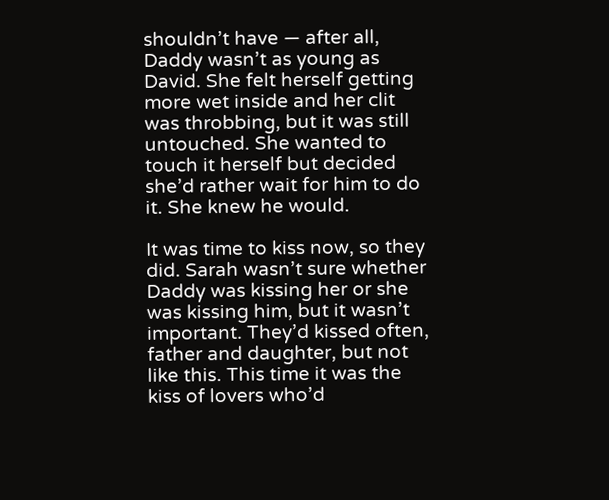shouldn’t have — after all, Daddy wasn’t as young as David. She felt herself getting more wet inside and her clit was throbbing, but it was still untouched. She wanted to touch it herself but decided she’d rather wait for him to do it. She knew he would.

It was time to kiss now, so they did. Sarah wasn’t sure whether Daddy was kissing her or she was kissing him, but it wasn’t important. They’d kissed often, father and daughter, but not like this. This time it was the kiss of lovers who’d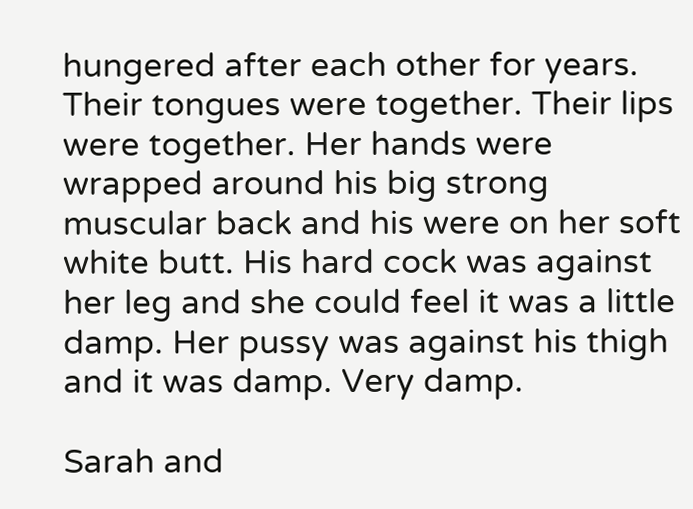hungered after each other for years. Their tongues were together. Their lips were together. Her hands were wrapped around his big strong muscular back and his were on her soft white butt. His hard cock was against her leg and she could feel it was a little damp. Her pussy was against his thigh and it was damp. Very damp.

Sarah and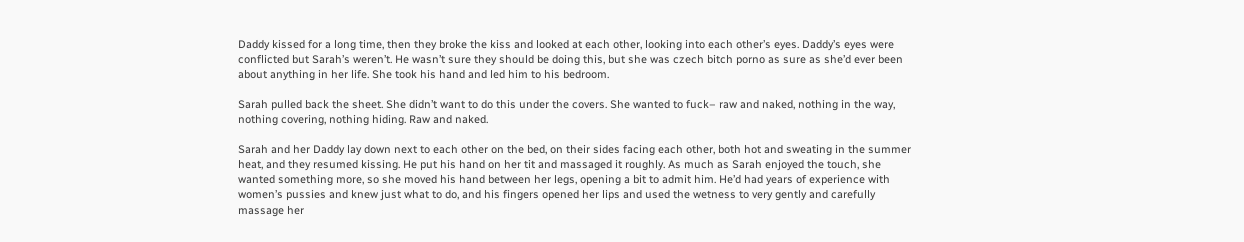Daddy kissed for a long time, then they broke the kiss and looked at each other, looking into each other’s eyes. Daddy’s eyes were conflicted but Sarah’s weren’t. He wasn’t sure they should be doing this, but she was czech bitch porno as sure as she’d ever been about anything in her life. She took his hand and led him to his bedroom.

Sarah pulled back the sheet. She didn’t want to do this under the covers. She wanted to fuck– raw and naked, nothing in the way, nothing covering, nothing hiding. Raw and naked.

Sarah and her Daddy lay down next to each other on the bed, on their sides facing each other, both hot and sweating in the summer heat, and they resumed kissing. He put his hand on her tit and massaged it roughly. As much as Sarah enjoyed the touch, she wanted something more, so she moved his hand between her legs, opening a bit to admit him. He’d had years of experience with women’s pussies and knew just what to do, and his fingers opened her lips and used the wetness to very gently and carefully massage her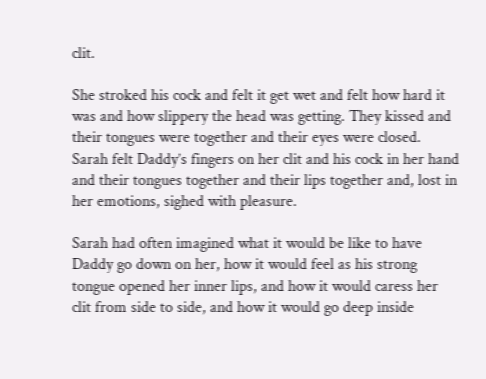clit.

She stroked his cock and felt it get wet and felt how hard it was and how slippery the head was getting. They kissed and their tongues were together and their eyes were closed. Sarah felt Daddy’s fingers on her clit and his cock in her hand and their tongues together and their lips together and, lost in her emotions, sighed with pleasure.

Sarah had often imagined what it would be like to have Daddy go down on her, how it would feel as his strong tongue opened her inner lips, and how it would caress her clit from side to side, and how it would go deep inside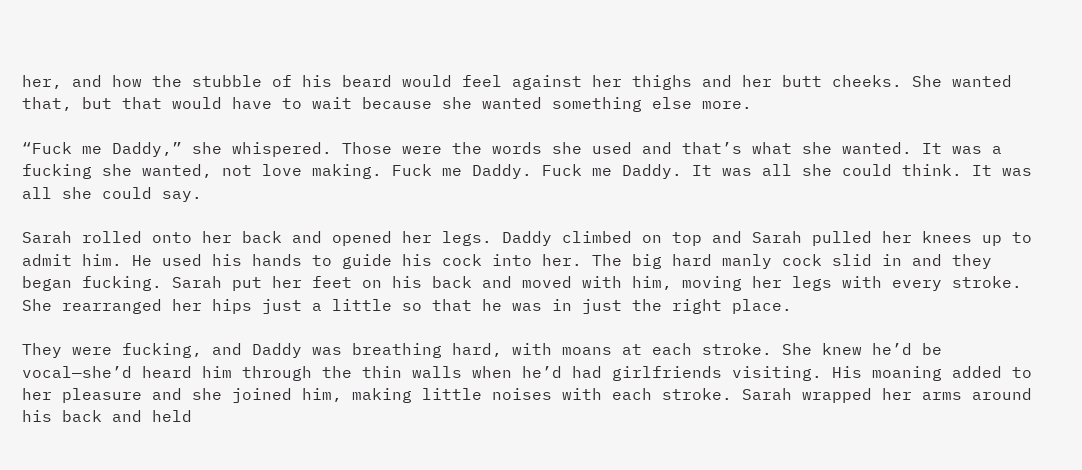her, and how the stubble of his beard would feel against her thighs and her butt cheeks. She wanted that, but that would have to wait because she wanted something else more.

“Fuck me Daddy,” she whispered. Those were the words she used and that’s what she wanted. It was a fucking she wanted, not love making. Fuck me Daddy. Fuck me Daddy. It was all she could think. It was all she could say.

Sarah rolled onto her back and opened her legs. Daddy climbed on top and Sarah pulled her knees up to admit him. He used his hands to guide his cock into her. The big hard manly cock slid in and they began fucking. Sarah put her feet on his back and moved with him, moving her legs with every stroke. She rearranged her hips just a little so that he was in just the right place.

They were fucking, and Daddy was breathing hard, with moans at each stroke. She knew he’d be vocal—she’d heard him through the thin walls when he’d had girlfriends visiting. His moaning added to her pleasure and she joined him, making little noises with each stroke. Sarah wrapped her arms around his back and held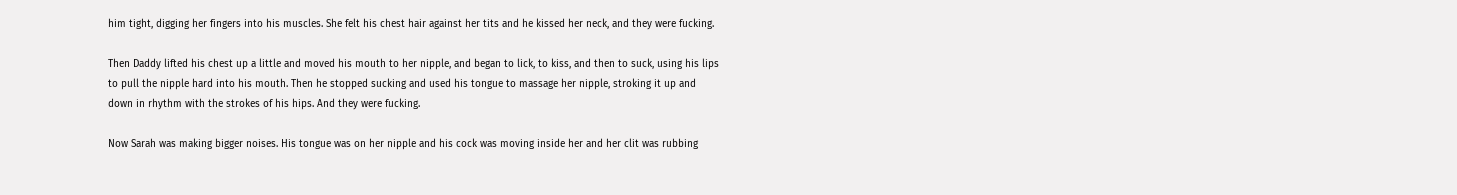him tight, digging her fingers into his muscles. She felt his chest hair against her tits and he kissed her neck, and they were fucking.

Then Daddy lifted his chest up a little and moved his mouth to her nipple, and began to lick, to kiss, and then to suck, using his lips to pull the nipple hard into his mouth. Then he stopped sucking and used his tongue to massage her nipple, stroking it up and down in rhythm with the strokes of his hips. And they were fucking.

Now Sarah was making bigger noises. His tongue was on her nipple and his cock was moving inside her and her clit was rubbing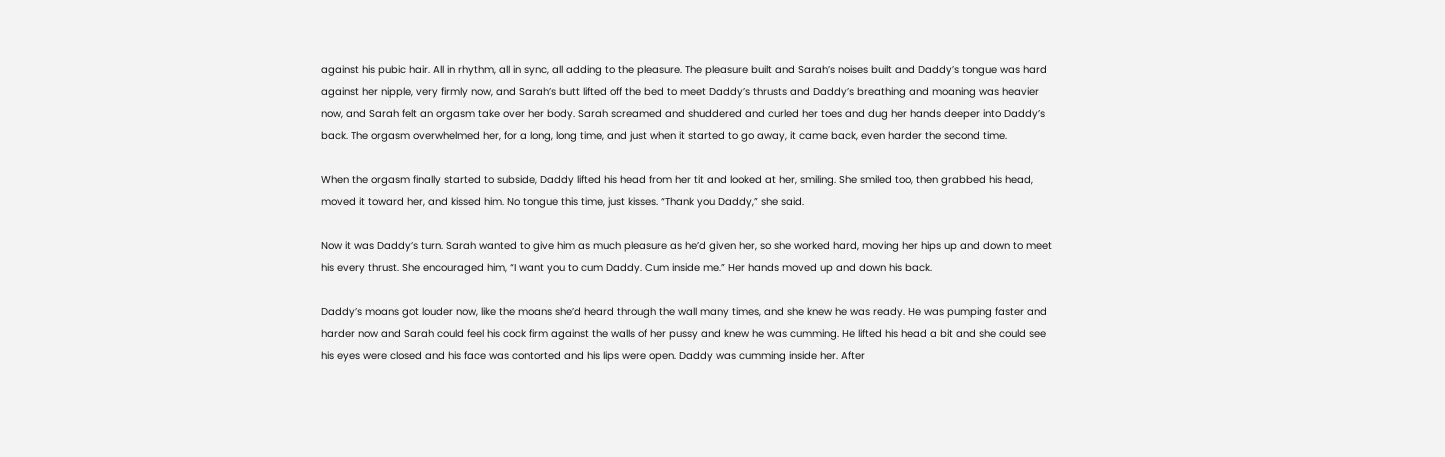against his pubic hair. All in rhythm, all in sync, all adding to the pleasure. The pleasure built and Sarah’s noises built and Daddy’s tongue was hard against her nipple, very firmly now, and Sarah’s butt lifted off the bed to meet Daddy’s thrusts and Daddy’s breathing and moaning was heavier now, and Sarah felt an orgasm take over her body. Sarah screamed and shuddered and curled her toes and dug her hands deeper into Daddy’s back. The orgasm overwhelmed her, for a long, long time, and just when it started to go away, it came back, even harder the second time.

When the orgasm finally started to subside, Daddy lifted his head from her tit and looked at her, smiling. She smiled too, then grabbed his head, moved it toward her, and kissed him. No tongue this time, just kisses. “Thank you Daddy,” she said.

Now it was Daddy’s turn. Sarah wanted to give him as much pleasure as he’d given her, so she worked hard, moving her hips up and down to meet his every thrust. She encouraged him, “I want you to cum Daddy. Cum inside me.” Her hands moved up and down his back.

Daddy’s moans got louder now, like the moans she’d heard through the wall many times, and she knew he was ready. He was pumping faster and harder now and Sarah could feel his cock firm against the walls of her pussy and knew he was cumming. He lifted his head a bit and she could see his eyes were closed and his face was contorted and his lips were open. Daddy was cumming inside her. After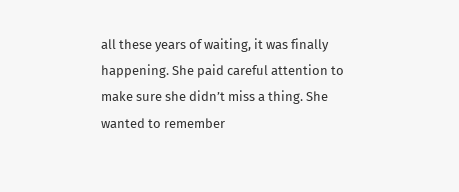all these years of waiting, it was finally happening. She paid careful attention to make sure she didn’t miss a thing. She wanted to remember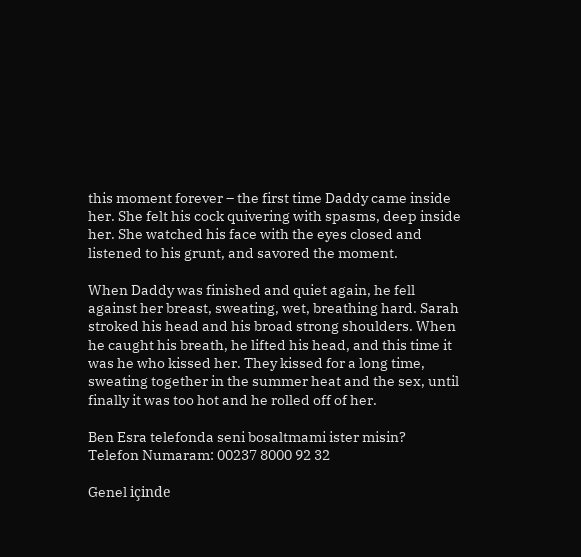this moment forever – the first time Daddy came inside her. She felt his cock quivering with spasms, deep inside her. She watched his face with the eyes closed and listened to his grunt, and savored the moment.

When Daddy was finished and quiet again, he fell against her breast, sweating, wet, breathing hard. Sarah stroked his head and his broad strong shoulders. When he caught his breath, he lifted his head, and this time it was he who kissed her. They kissed for a long time, sweating together in the summer heat and the sex, until finally it was too hot and he rolled off of her.

Ben Esra telefonda seni bosaltmami ister misin?
Telefon Numaram: 00237 8000 92 32

Genel içinde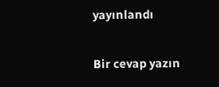yayınlandı

Bir cevap yazın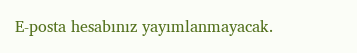E-posta hesabınız yayımlanmayacak.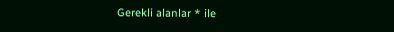Gerekli alanlar * ile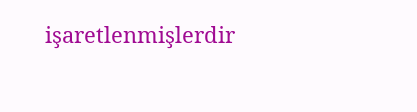işaretlenmişlerdir